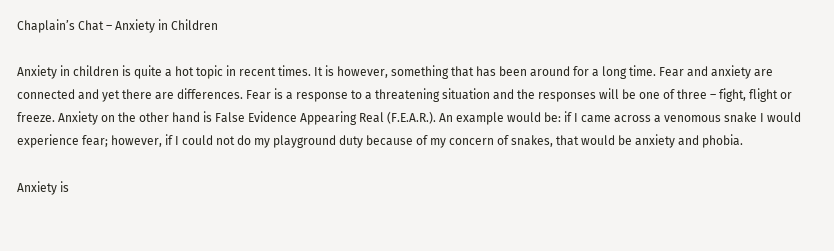Chaplain’s Chat – Anxiety in Children

Anxiety in children is quite a hot topic in recent times. It is however, something that has been around for a long time. Fear and anxiety are connected and yet there are differences. Fear is a response to a threatening situation and the responses will be one of three – fight, flight or freeze. Anxiety on the other hand is False Evidence Appearing Real (F.E.A.R.). An example would be: if I came across a venomous snake I would experience fear; however, if I could not do my playground duty because of my concern of snakes, that would be anxiety and phobia.

Anxiety is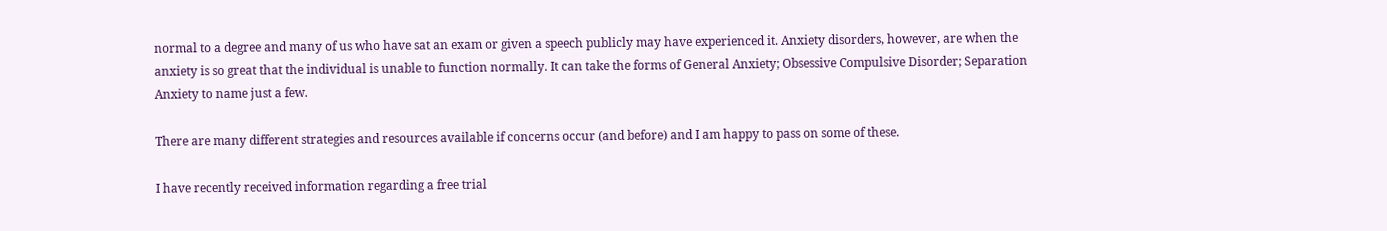normal to a degree and many of us who have sat an exam or given a speech publicly may have experienced it. Anxiety disorders, however, are when the anxiety is so great that the individual is unable to function normally. It can take the forms of General Anxiety; Obsessive Compulsive Disorder; Separation Anxiety to name just a few.

There are many different strategies and resources available if concerns occur (and before) and I am happy to pass on some of these.

I have recently received information regarding a free trial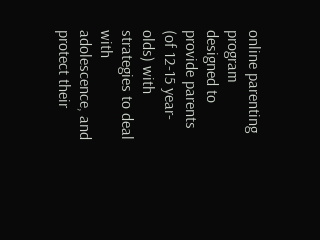online parenting program designed to provide parents (of 12-15 year-olds) with strategies to deal with adolescence, and protect their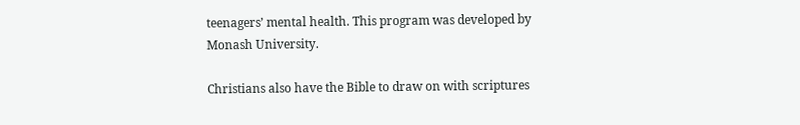teenagers’ mental health. This program was developed by Monash University.

Christians also have the Bible to draw on with scriptures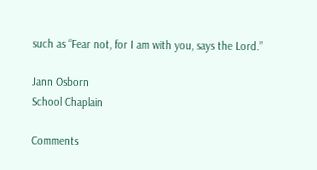such as “Fear not, for I am with you, says the Lord.”

Jann Osborn
School Chaplain

Comments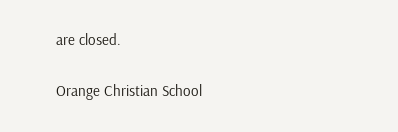are closed.

Orange Christian School